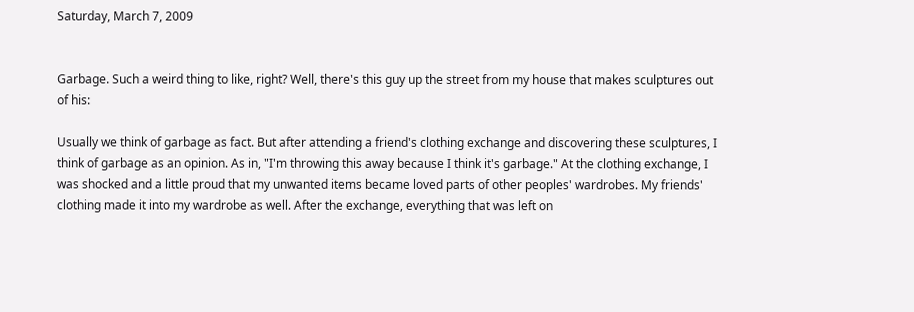Saturday, March 7, 2009


Garbage. Such a weird thing to like, right? Well, there's this guy up the street from my house that makes sculptures out of his:

Usually we think of garbage as fact. But after attending a friend's clothing exchange and discovering these sculptures, I think of garbage as an opinion. As in, "I'm throwing this away because I think it's garbage." At the clothing exchange, I was shocked and a little proud that my unwanted items became loved parts of other peoples' wardrobes. My friends' clothing made it into my wardrobe as well. After the exchange, everything that was left on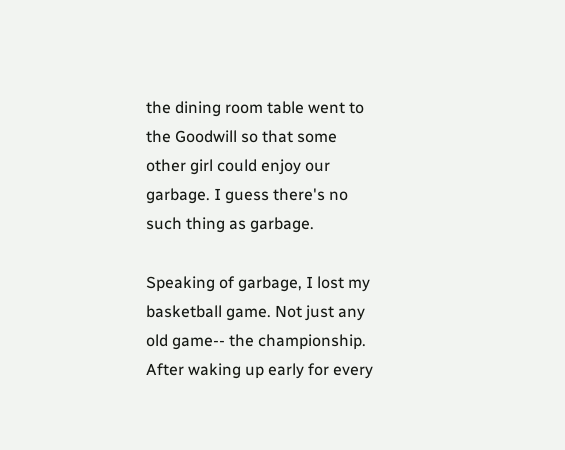the dining room table went to the Goodwill so that some other girl could enjoy our garbage. I guess there's no such thing as garbage.

Speaking of garbage, I lost my basketball game. Not just any old game-- the championship. After waking up early for every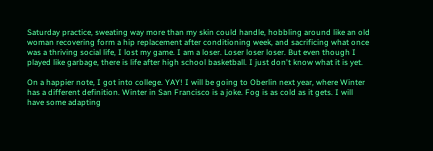Saturday practice, sweating way more than my skin could handle, hobbling around like an old woman recovering form a hip replacement after conditioning week, and sacrificing what once was a thriving social life, I lost my game. I am a loser. Loser loser loser. But even though I played like garbage, there is life after high school basketball. I just don't know what it is yet.

On a happier note, I got into college. YAY! I will be going to Oberlin next year, where Winter has a different definition. Winter in San Francisco is a joke. Fog is as cold as it gets. I will have some adapting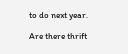to do next year.

Are there thrift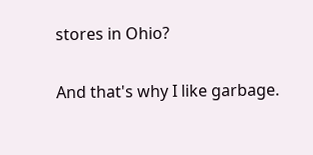stores in Ohio?

And that's why I like garbage.